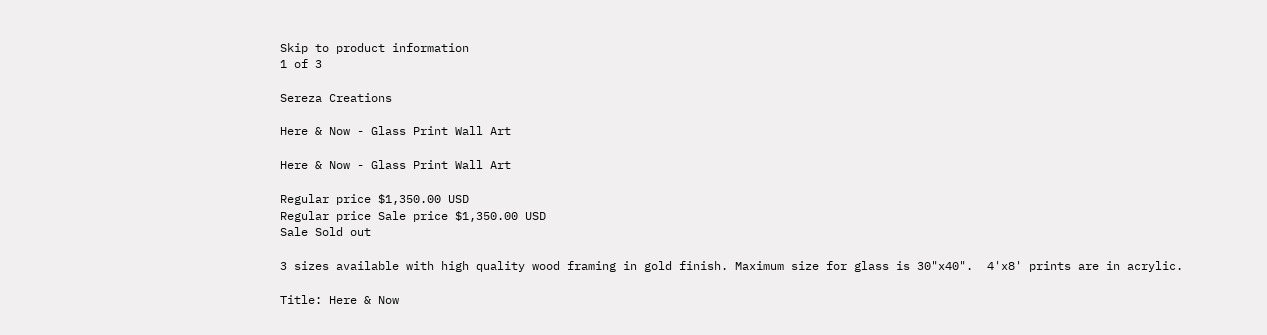Skip to product information
1 of 3

Sereza Creations

Here & Now - Glass Print Wall Art

Here & Now - Glass Print Wall Art

Regular price $1,350.00 USD
Regular price Sale price $1,350.00 USD
Sale Sold out

3 sizes available with high quality wood framing in gold finish. Maximum size for glass is 30"x40".  4'x8' prints are in acrylic.

Title: Here & Now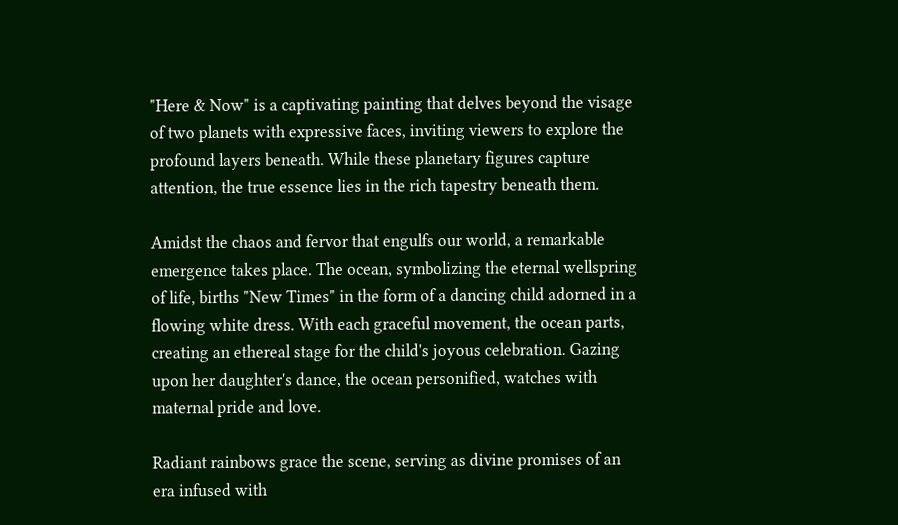"Here & Now" is a captivating painting that delves beyond the visage of two planets with expressive faces, inviting viewers to explore the profound layers beneath. While these planetary figures capture attention, the true essence lies in the rich tapestry beneath them.

Amidst the chaos and fervor that engulfs our world, a remarkable emergence takes place. The ocean, symbolizing the eternal wellspring of life, births "New Times" in the form of a dancing child adorned in a flowing white dress. With each graceful movement, the ocean parts, creating an ethereal stage for the child's joyous celebration. Gazing upon her daughter's dance, the ocean personified, watches with maternal pride and love.

Radiant rainbows grace the scene, serving as divine promises of an era infused with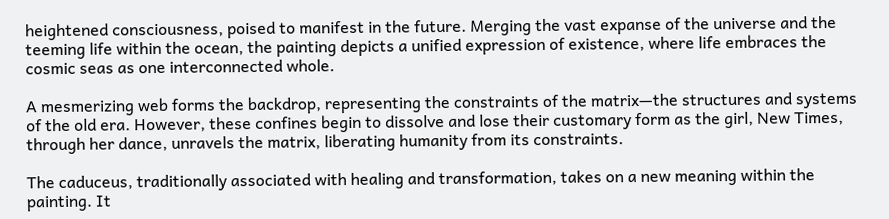heightened consciousness, poised to manifest in the future. Merging the vast expanse of the universe and the teeming life within the ocean, the painting depicts a unified expression of existence, where life embraces the cosmic seas as one interconnected whole.

A mesmerizing web forms the backdrop, representing the constraints of the matrix—the structures and systems of the old era. However, these confines begin to dissolve and lose their customary form as the girl, New Times, through her dance, unravels the matrix, liberating humanity from its constraints.

The caduceus, traditionally associated with healing and transformation, takes on a new meaning within the painting. It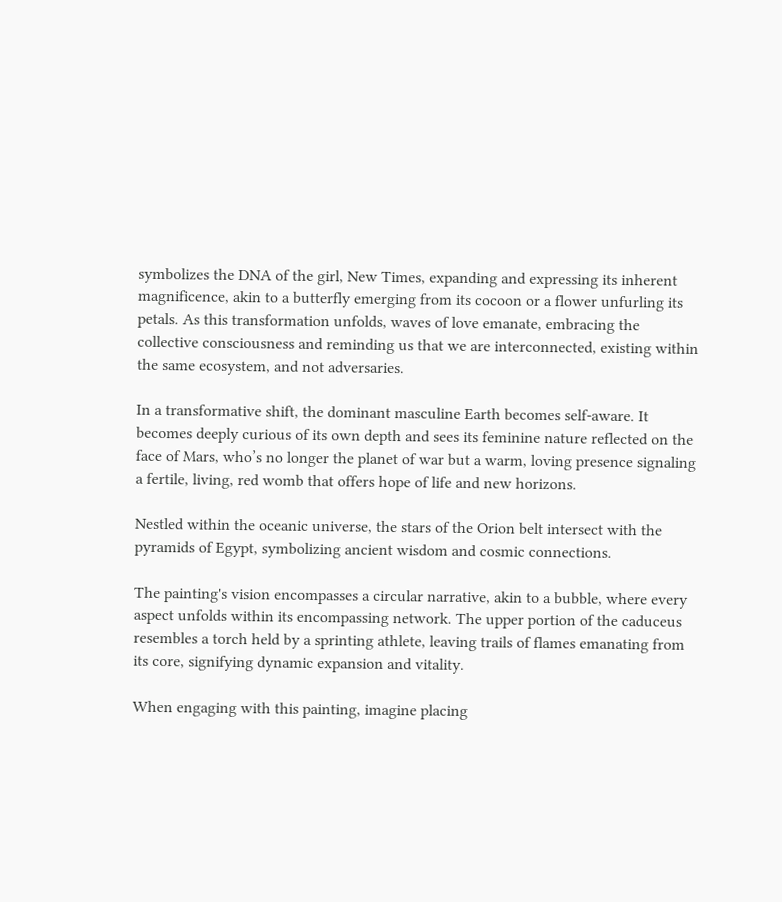symbolizes the DNA of the girl, New Times, expanding and expressing its inherent magnificence, akin to a butterfly emerging from its cocoon or a flower unfurling its petals. As this transformation unfolds, waves of love emanate, embracing the collective consciousness and reminding us that we are interconnected, existing within the same ecosystem, and not adversaries.

In a transformative shift, the dominant masculine Earth becomes self-aware. It becomes deeply curious of its own depth and sees its feminine nature reflected on the face of Mars, who’s no longer the planet of war but a warm, loving presence signaling a fertile, living, red womb that offers hope of life and new horizons.

Nestled within the oceanic universe, the stars of the Orion belt intersect with the pyramids of Egypt, symbolizing ancient wisdom and cosmic connections.

The painting's vision encompasses a circular narrative, akin to a bubble, where every aspect unfolds within its encompassing network. The upper portion of the caduceus resembles a torch held by a sprinting athlete, leaving trails of flames emanating from its core, signifying dynamic expansion and vitality.

When engaging with this painting, imagine placing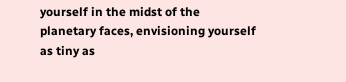yourself in the midst of the planetary faces, envisioning yourself as tiny as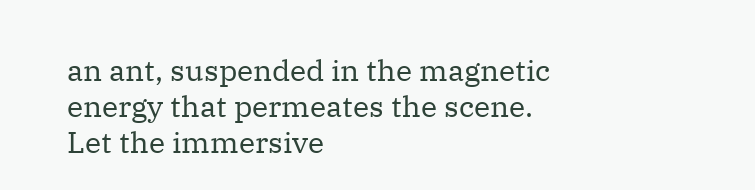an ant, suspended in the magnetic energy that permeates the scene. Let the immersive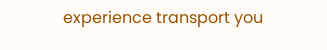experience transport you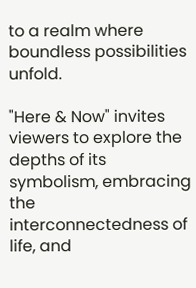to a realm where boundless possibilities unfold.

"Here & Now" invites viewers to explore the depths of its symbolism, embracing the interconnectedness of life, and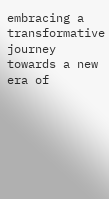embracing a transformative journey towards a new era of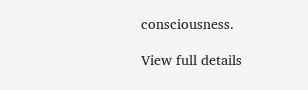consciousness.

View full details